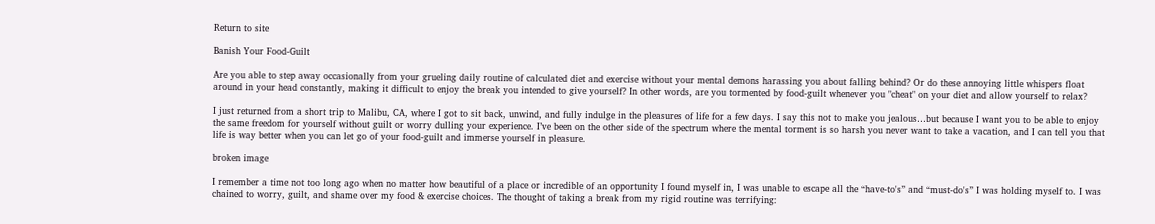Return to site

Banish Your Food-Guilt

Are you able to step away occasionally from your grueling daily routine of calculated diet and exercise without your mental demons harassing you about falling behind? Or do these annoying little whispers float around in your head constantly, making it difficult to enjoy the break you intended to give yourself? In other words, are you tormented by food-guilt whenever you "cheat" on your diet and allow yourself to relax?

I just returned from a short trip to Malibu, CA, where I got to sit back, unwind, and fully indulge in the pleasures of life for a few days. I say this not to make you jealous…but because I want you to be able to enjoy the same freedom for yourself without guilt or worry dulling your experience. I’ve been on the other side of the spectrum where the mental torment is so harsh you never want to take a vacation, and I can tell you that life is way better when you can let go of your food-guilt and immerse yourself in pleasure.

broken image

I remember a time not too long ago when no matter how beautiful of a place or incredible of an opportunity I found myself in, I was unable to escape all the “have-to's” and “must-do's” I was holding myself to. I was chained to worry, guilt, and shame over my food & exercise choices. The thought of taking a break from my rigid routine was terrifying: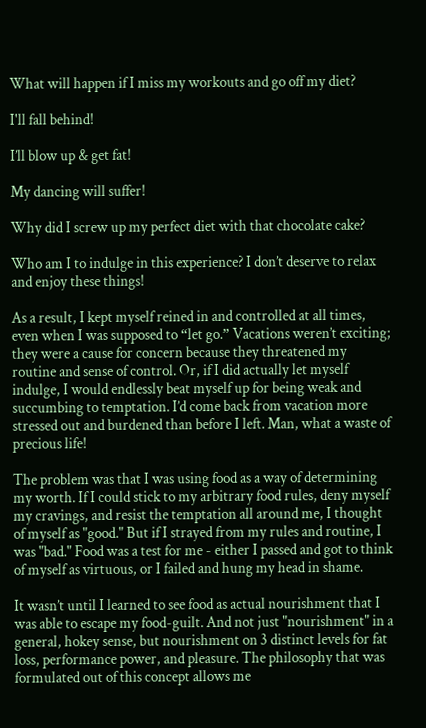What will happen if I miss my workouts and go off my diet?

I'll fall behind!

I’ll blow up & get fat!

My dancing will suffer!

Why did I screw up my perfect diet with that chocolate cake?

Who am I to indulge in this experience? I don’t deserve to relax and enjoy these things!

As a result, I kept myself reined in and controlled at all times, even when I was supposed to “let go.” Vacations weren’t exciting; they were a cause for concern because they threatened my routine and sense of control. Or, if I did actually let myself indulge, I would endlessly beat myself up for being weak and succumbing to temptation. I’d come back from vacation more stressed out and burdened than before I left. Man, what a waste of precious life!

The problem was that I was using food as a way of determining my worth. If I could stick to my arbitrary food rules, deny myself my cravings, and resist the temptation all around me, I thought of myself as "good." But if I strayed from my rules and routine, I was "bad." Food was a test for me - either I passed and got to think of myself as virtuous, or I failed and hung my head in shame.

It wasn’t until I learned to see food as actual nourishment that I was able to escape my food-guilt. And not just "nourishment" in a general, hokey sense, but nourishment on 3 distinct levels for fat loss, performance power, and pleasure. The philosophy that was formulated out of this concept allows me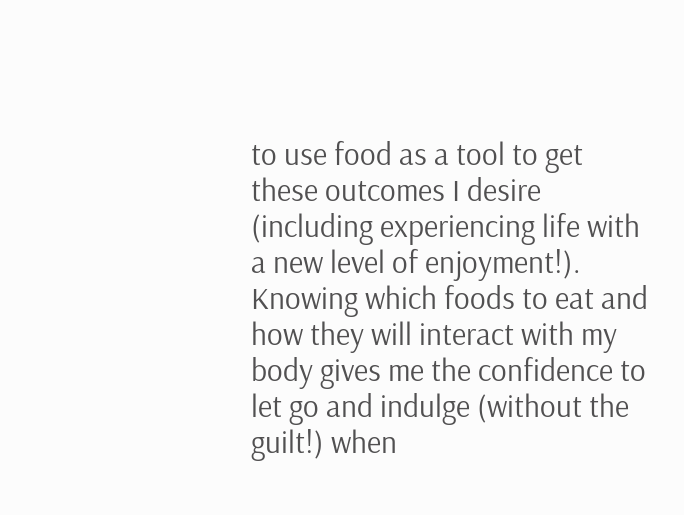to use food as a tool to get these outcomes I desire (including experiencing life with a new level of enjoyment!). Knowing which foods to eat and how they will interact with my body gives me the confidence to let go and indulge (without the guilt!) when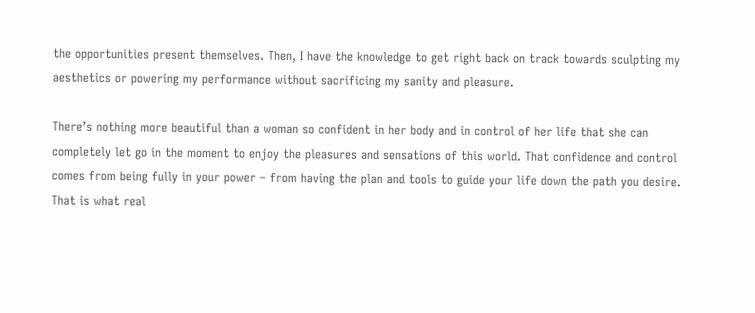the opportunities present themselves. Then, I have the knowledge to get right back on track towards sculpting my aesthetics or powering my performance without sacrificing my sanity and pleasure.

There’s nothing more beautiful than a woman so confident in her body and in control of her life that she can completely let go in the moment to enjoy the pleasures and sensations of this world. That confidence and control comes from being fully in your power – from having the plan and tools to guide your life down the path you desire. That is what real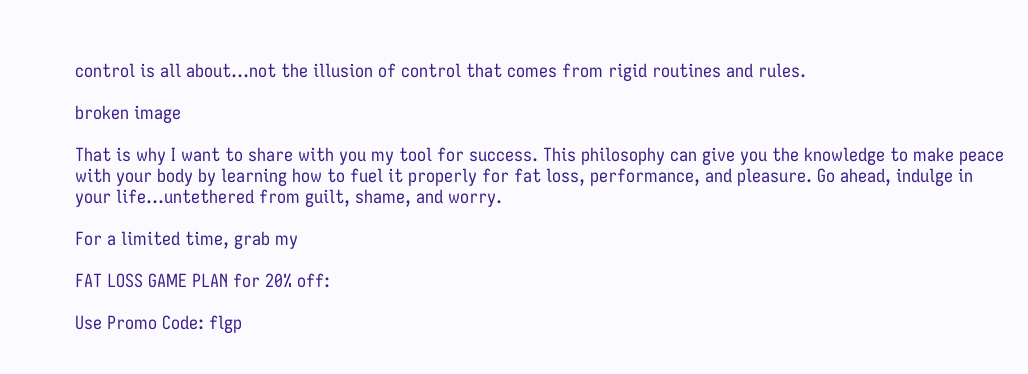control is all about...not the illusion of control that comes from rigid routines and rules.

broken image

That is why I want to share with you my tool for success. This philosophy can give you the knowledge to make peace with your body by learning how to fuel it properly for fat loss, performance, and pleasure. Go ahead, indulge in your life…untethered from guilt, shame, and worry.

For a limited time, grab my

FAT LOSS GAME PLAN for 20% off:

Use Promo Code: flgp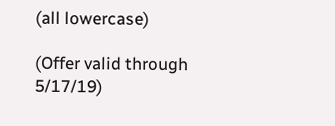(all lowercase)

(Offer valid through 5/17/19)